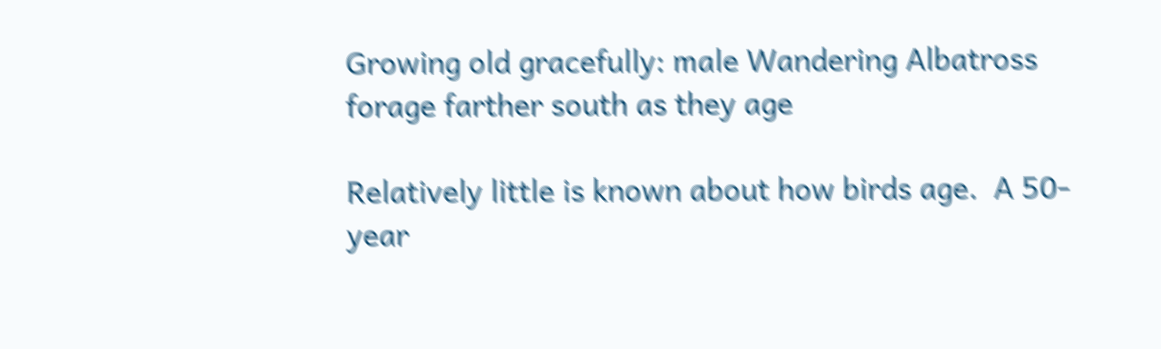Growing old gracefully: male Wandering Albatross forage farther south as they age

Relatively little is known about how birds age.  A 50-year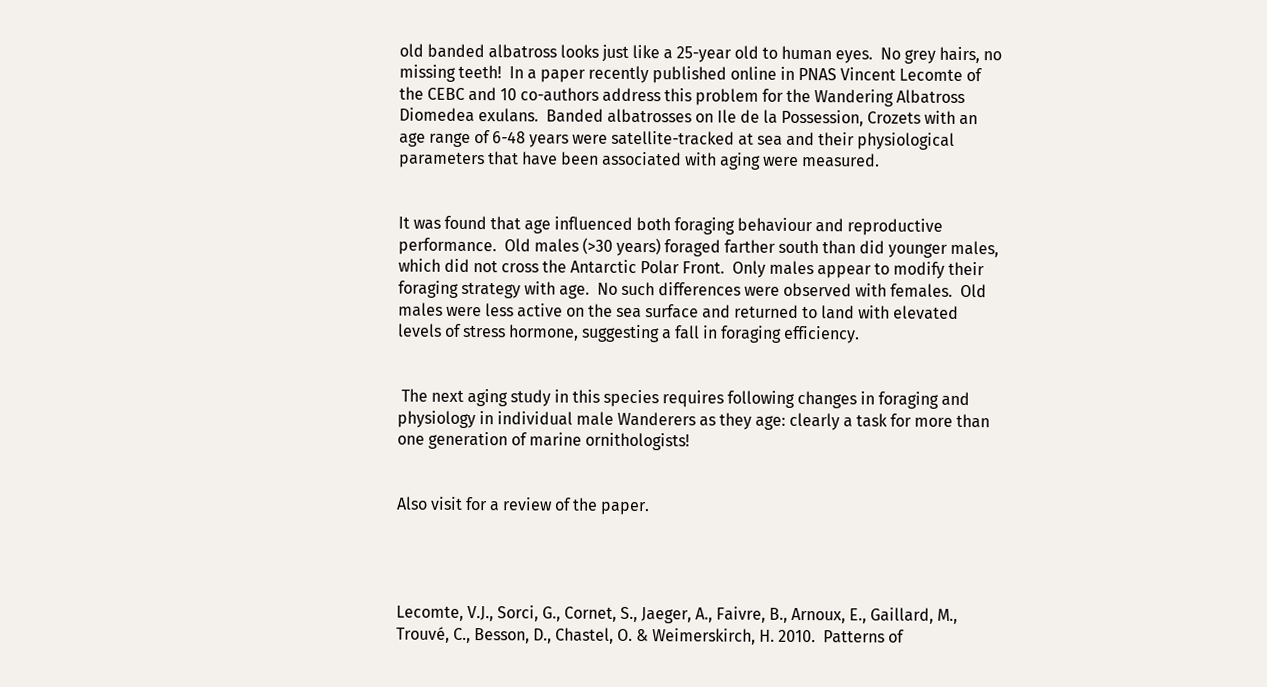old banded albatross looks just like a 25-year old to human eyes.  No grey hairs, no missing teeth!  In a paper recently published online in PNAS Vincent Lecomte of the CEBC and 10 co-authors address this problem for the Wandering Albatross Diomedea exulans.  Banded albatrosses on Ile de la Possession, Crozets with an age range of 6-48 years were satellite-tracked at sea and their physiological parameters that have been associated with aging were measured.


It was found that age influenced both foraging behaviour and reproductive performance.  Old males (>30 years) foraged farther south than did younger males, which did not cross the Antarctic Polar Front.  Only males appear to modify their foraging strategy with age.  No such differences were observed with females.  Old males were less active on the sea surface and returned to land with elevated levels of stress hormone, suggesting a fall in foraging efficiency.


 The next aging study in this species requires following changes in foraging and physiology in individual male Wanderers as they age: clearly a task for more than one generation of marine ornithologists!


Also visit for a review of the paper.




Lecomte, V.J., Sorci, G., Cornet, S., Jaeger, A., Faivre, B., Arnoux, E., Gaillard, M., Trouvé, C., Besson, D., Chastel, O. & Weimerskirch, H. 2010.  Patterns of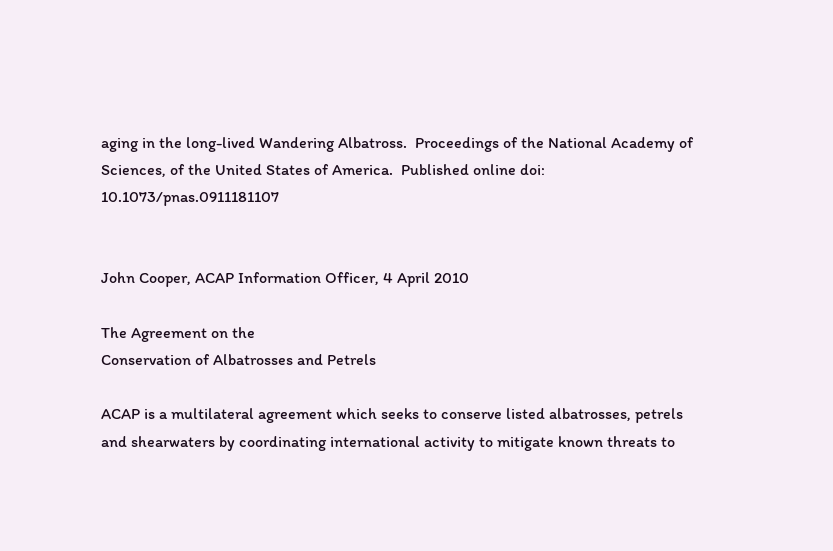aging in the long-lived Wandering Albatross.  Proceedings of the National Academy of Sciences, of the United States of America.  Published online doi: 10.1073/pnas.0911181107


John Cooper, ACAP Information Officer, 4 April 2010

The Agreement on the
Conservation of Albatrosses and Petrels

ACAP is a multilateral agreement which seeks to conserve listed albatrosses, petrels and shearwaters by coordinating international activity to mitigate known threats to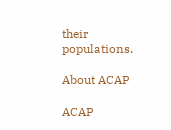their populations.

About ACAP

ACAP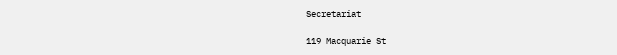Secretariat

119 Macquarie St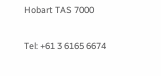Hobart TAS 7000

Tel: +61 3 6165 6674